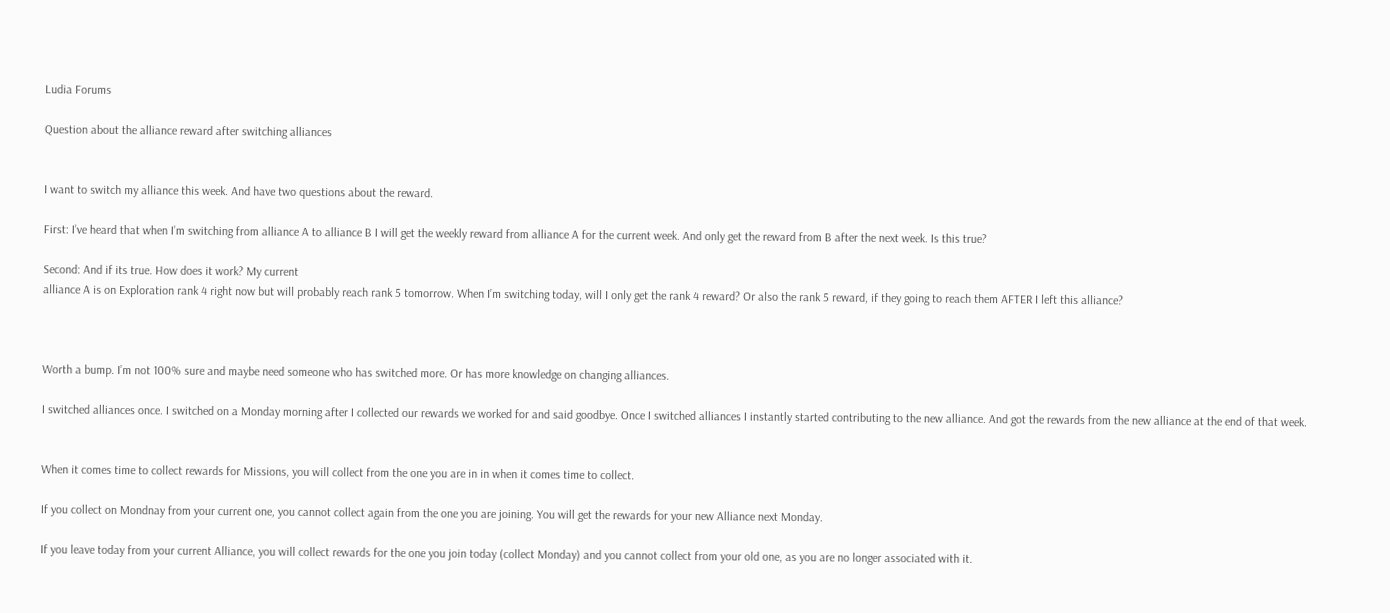Ludia Forums

Question about the alliance reward after switching alliances


I want to switch my alliance this week. And have two questions about the reward.

First: I’ve heard that when I’m switching from alliance A to alliance B I will get the weekly reward from alliance A for the current week. And only get the reward from B after the next week. Is this true?

Second: And if its true. How does it work? My current
alliance A is on Exploration rank 4 right now but will probably reach rank 5 tomorrow. When I’m switching today, will I only get the rank 4 reward? Or also the rank 5 reward, if they going to reach them AFTER I left this alliance?



Worth a bump. I’m not 100% sure and maybe need someone who has switched more. Or has more knowledge on changing alliances.

I switched alliances once. I switched on a Monday morning after I collected our rewards we worked for and said goodbye. Once I switched alliances I instantly started contributing to the new alliance. And got the rewards from the new alliance at the end of that week.


When it comes time to collect rewards for Missions, you will collect from the one you are in in when it comes time to collect.

If you collect on Mondnay from your current one, you cannot collect again from the one you are joining. You will get the rewards for your new Alliance next Monday.

If you leave today from your current Alliance, you will collect rewards for the one you join today (collect Monday) and you cannot collect from your old one, as you are no longer associated with it.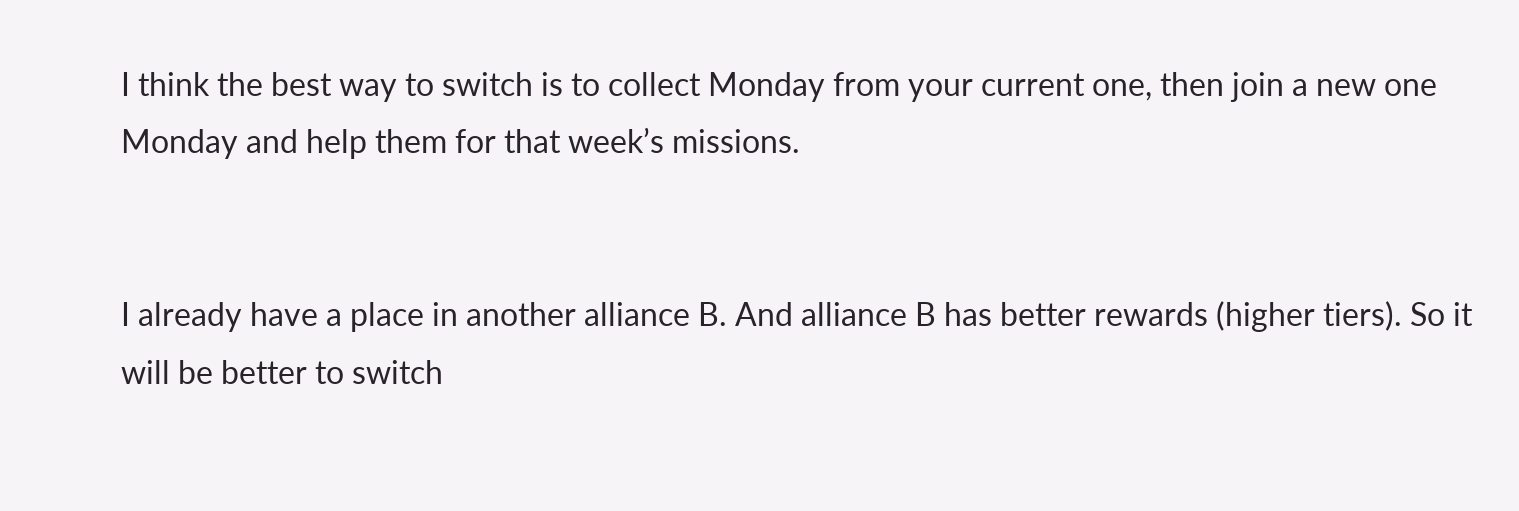I think the best way to switch is to collect Monday from your current one, then join a new one Monday and help them for that week’s missions.


I already have a place in another alliance B. And alliance B has better rewards (higher tiers). So it will be better to switch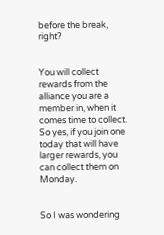before the break, right?


You will collect rewards from the alliance you are a member in, when it comes time to collect.
So yes, if you join one today that will have larger rewards, you can collect them on Monday.


So I was wondering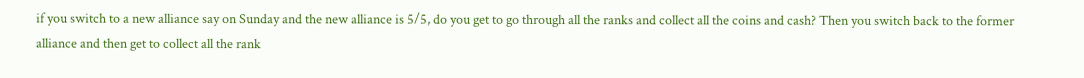if you switch to a new alliance say on Sunday and the new alliance is 5/5, do you get to go through all the ranks and collect all the coins and cash? Then you switch back to the former alliance and then get to collect all the rank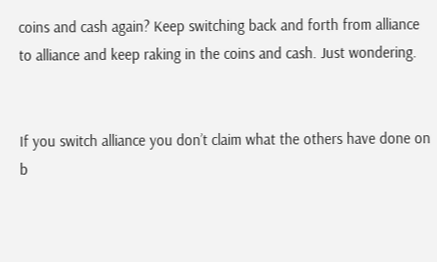coins and cash again? Keep switching back and forth from alliance to alliance and keep raking in the coins and cash. Just wondering.


If you switch alliance you don’t claim what the others have done on b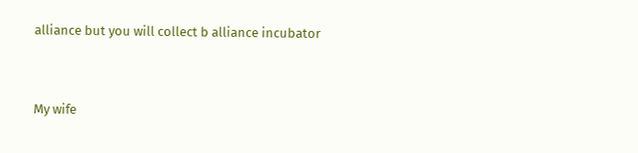alliance but you will collect b alliance incubator


My wife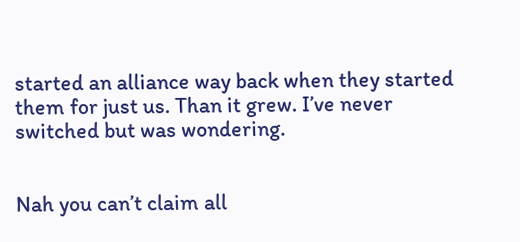started an alliance way back when they started them for just us. Than it grew. I’ve never switched but was wondering.


Nah you can’t claim all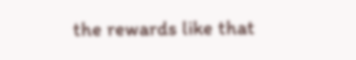the rewards like that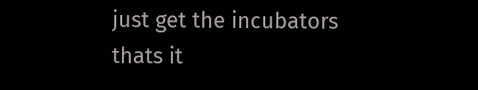just get the incubators thats it